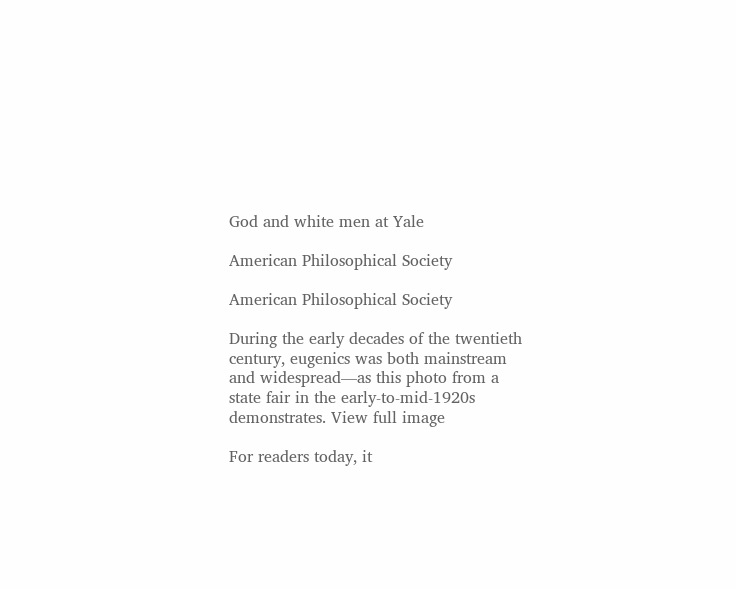God and white men at Yale

American Philosophical Society

American Philosophical Society

During the early decades of the twentieth century, eugenics was both mainstream and widespread—as this photo from a state fair in the early-to-mid-1920s demonstrates. View full image

For readers today, it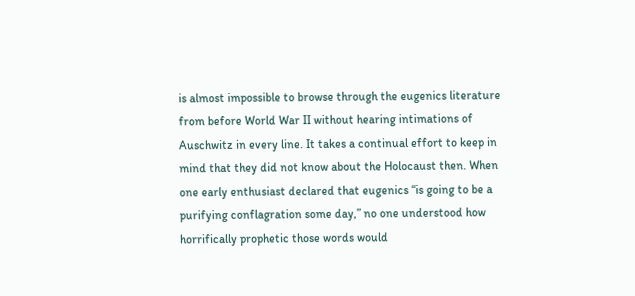is almost impossible to browse through the eugenics literature from before World War II without hearing intimations of Auschwitz in every line. It takes a continual effort to keep in mind that they did not know about the Holocaust then. When one early enthusiast declared that eugenics “is going to be a purifying conflagration some day,” no one understood how horrifically prophetic those words would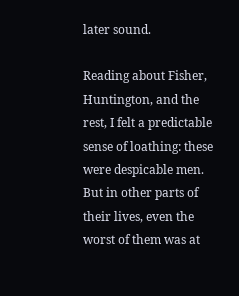later sound.

Reading about Fisher, Huntington, and the rest, I felt a predictable sense of loathing: these were despicable men. But in other parts of their lives, even the worst of them was at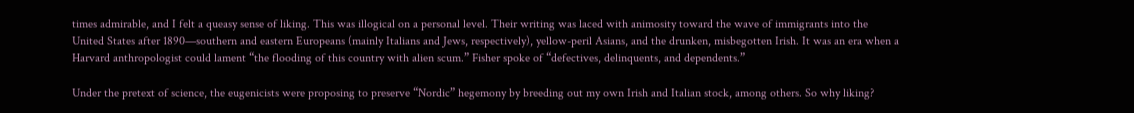times admirable, and I felt a queasy sense of liking. This was illogical on a personal level. Their writing was laced with animosity toward the wave of immigrants into the United States after 1890—southern and eastern Europeans (mainly Italians and Jews, respectively), yellow-peril Asians, and the drunken, misbegotten Irish. It was an era when a Harvard anthropologist could lament “the flooding of this country with alien scum.” Fisher spoke of “defectives, delinquents, and dependents.”

Under the pretext of science, the eugenicists were proposing to preserve “Nordic” hegemony by breeding out my own Irish and Italian stock, among others. So why liking?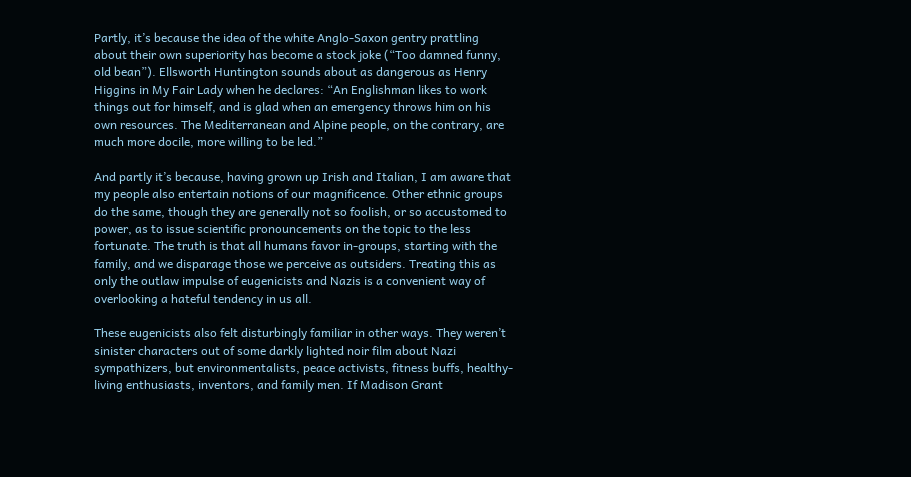Partly, it’s because the idea of the white Anglo-Saxon gentry prattling about their own superiority has become a stock joke (“Too damned funny, old bean”). Ellsworth Huntington sounds about as dangerous as Henry Higgins in My Fair Lady when he declares: “An Englishman likes to work things out for himself, and is glad when an emergency throws him on his own resources. The Mediterranean and Alpine people, on the contrary, are much more docile, more willing to be led.”

And partly it’s because, having grown up Irish and Italian, I am aware that my people also entertain notions of our magnificence. Other ethnic groups do the same, though they are generally not so foolish, or so accustomed to power, as to issue scientific pronouncements on the topic to the less fortunate. The truth is that all humans favor in-groups, starting with the family, and we disparage those we perceive as outsiders. Treating this as only the outlaw impulse of eugenicists and Nazis is a convenient way of overlooking a hateful tendency in us all.

These eugenicists also felt disturbingly familiar in other ways. They weren’t sinister characters out of some darkly lighted noir film about Nazi sympathizers, but environmentalists, peace activists, fitness buffs, healthy-living enthusiasts, inventors, and family men. If Madison Grant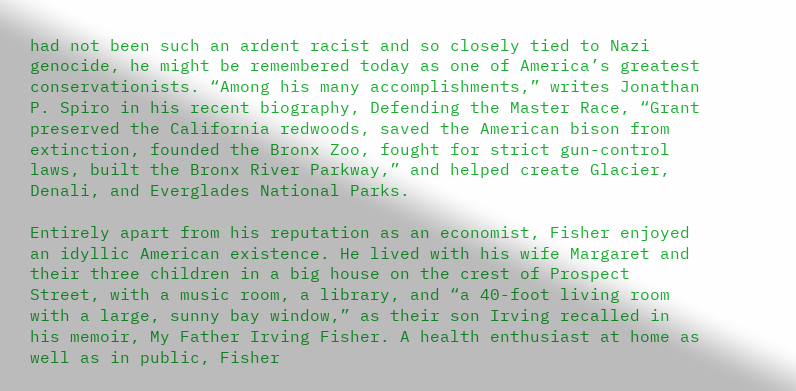had not been such an ardent racist and so closely tied to Nazi genocide, he might be remembered today as one of America’s greatest conservationists. “Among his many accomplishments,” writes Jonathan P. Spiro in his recent biography, Defending the Master Race, “Grant preserved the California redwoods, saved the American bison from extinction, founded the Bronx Zoo, fought for strict gun-control laws, built the Bronx River Parkway,” and helped create Glacier, Denali, and Everglades National Parks.

Entirely apart from his reputation as an economist, Fisher enjoyed an idyllic American existence. He lived with his wife Margaret and their three children in a big house on the crest of Prospect Street, with a music room, a library, and “a 40-foot living room with a large, sunny bay window,” as their son Irving recalled in his memoir, My Father Irving Fisher. A health enthusiast at home as well as in public, Fisher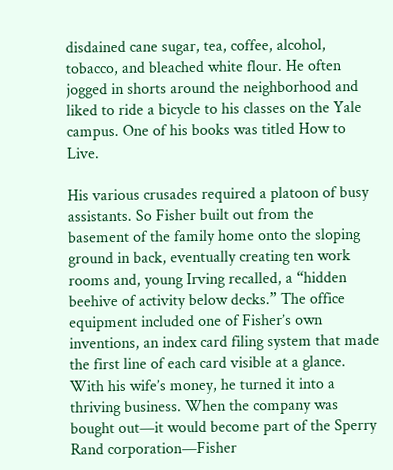disdained cane sugar, tea, coffee, alcohol, tobacco, and bleached white flour. He often jogged in shorts around the neighborhood and liked to ride a bicycle to his classes on the Yale campus. One of his books was titled How to Live.

His various crusades required a platoon of busy assistants. So Fisher built out from the basement of the family home onto the sloping ground in back, eventually creating ten work rooms and, young Irving recalled, a “hidden beehive of activity below decks.” The office equipment included one of Fisher’s own inventions, an index card filing system that made the first line of each card visible at a glance. With his wife’s money, he turned it into a thriving business. When the company was bought out—it would become part of the Sperry Rand corporation—Fisher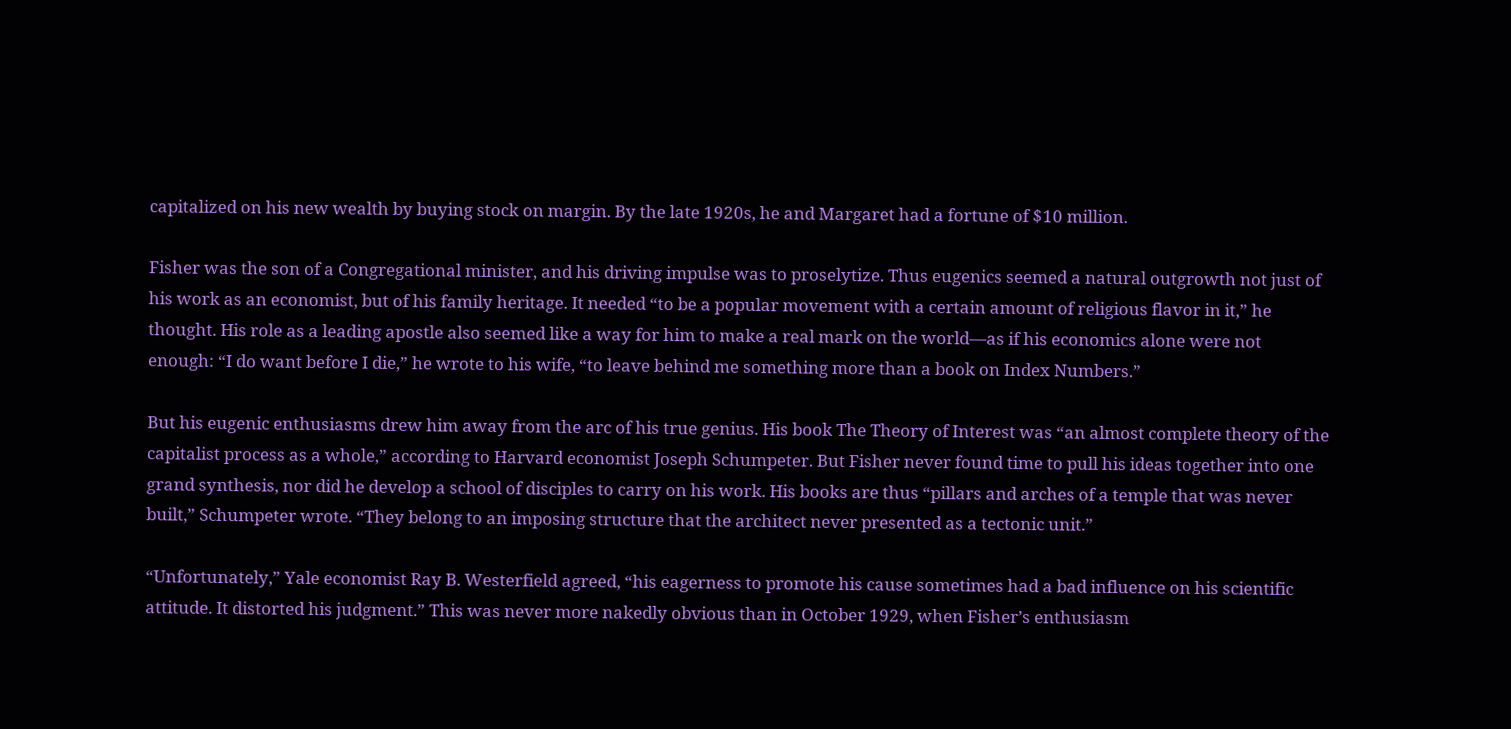capitalized on his new wealth by buying stock on margin. By the late 1920s, he and Margaret had a fortune of $10 million.

Fisher was the son of a Congregational minister, and his driving impulse was to proselytize. Thus eugenics seemed a natural outgrowth not just of his work as an economist, but of his family heritage. It needed “to be a popular movement with a certain amount of religious flavor in it,” he thought. His role as a leading apostle also seemed like a way for him to make a real mark on the world—as if his economics alone were not enough: “I do want before I die,” he wrote to his wife, “to leave behind me something more than a book on Index Numbers.”

But his eugenic enthusiasms drew him away from the arc of his true genius. His book The Theory of Interest was “an almost complete theory of the capitalist process as a whole,” according to Harvard economist Joseph Schumpeter. But Fisher never found time to pull his ideas together into one grand synthesis, nor did he develop a school of disciples to carry on his work. His books are thus “pillars and arches of a temple that was never built,” Schumpeter wrote. “They belong to an imposing structure that the architect never presented as a tectonic unit.”

“Unfortunately,” Yale economist Ray B. Westerfield agreed, “his eagerness to promote his cause sometimes had a bad influence on his scientific attitude. It distorted his judgment.” This was never more nakedly obvious than in October 1929, when Fisher’s enthusiasm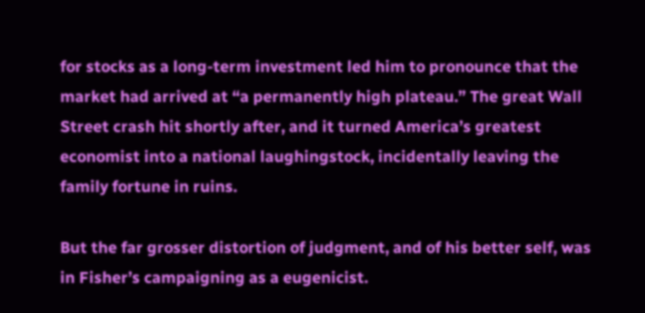for stocks as a long-term investment led him to pronounce that the market had arrived at “a permanently high plateau.” The great Wall Street crash hit shortly after, and it turned America’s greatest economist into a national laughingstock, incidentally leaving the family fortune in ruins.

But the far grosser distortion of judgment, and of his better self, was in Fisher’s campaigning as a eugenicist.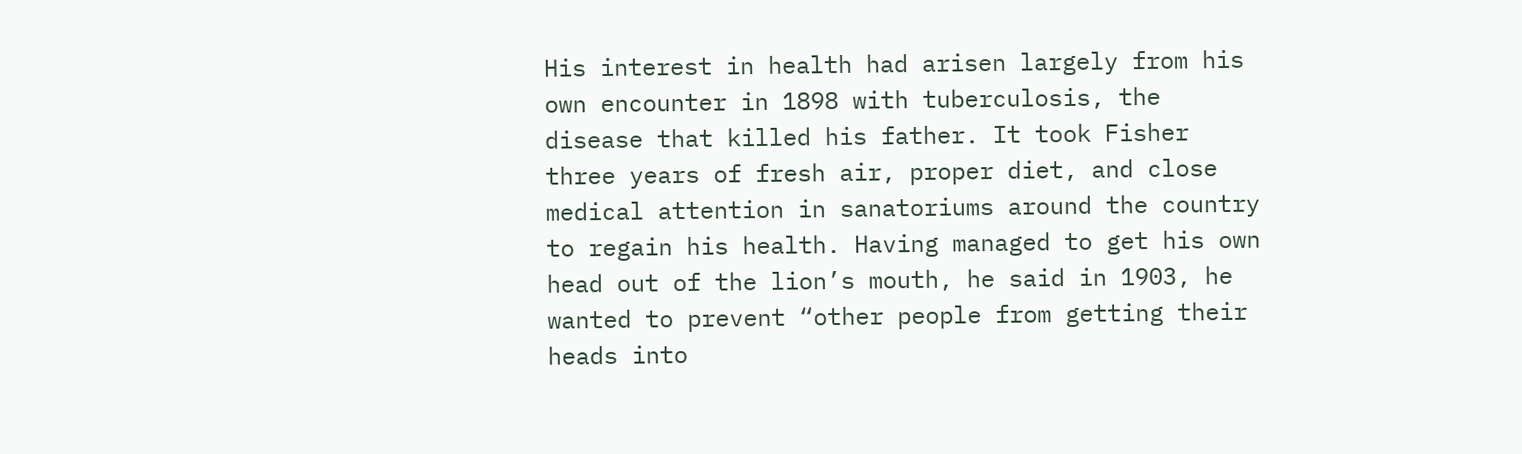His interest in health had arisen largely from his own encounter in 1898 with tuberculosis, the disease that killed his father. It took Fisher three years of fresh air, proper diet, and close medical attention in sanatoriums around the country to regain his health. Having managed to get his own head out of the lion’s mouth, he said in 1903, he wanted to prevent “other people from getting their heads into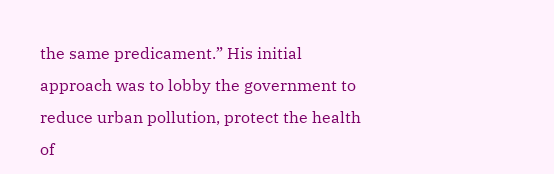the same predicament.” His initial approach was to lobby the government to reduce urban pollution, protect the health of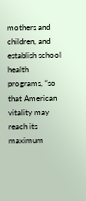mothers and children, and establish school health programs, “so that American vitality may reach its maximum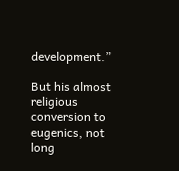development.”

But his almost religious conversion to eugenics, not long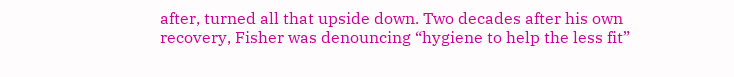after, turned all that upside down. Two decades after his own recovery, Fisher was denouncing “hygiene to help the less fit”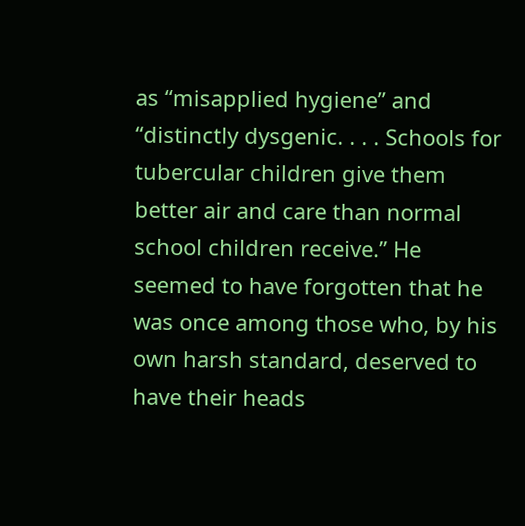as “misapplied hygiene” and “distinctly dysgenic. . . . Schools for tubercular children give them better air and care than normal school children receive.” He seemed to have forgotten that he was once among those who, by his own harsh standard, deserved to have their heads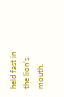held fast in the lion’s mouth.